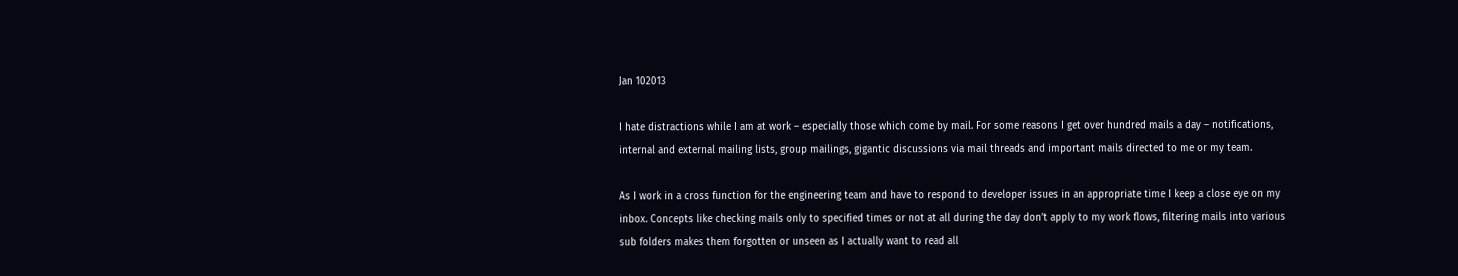Jan 102013

I hate distractions while I am at work – especially those which come by mail. For some reasons I get over hundred mails a day – notifications, internal and external mailing lists, group mailings, gigantic discussions via mail threads and important mails directed to me or my team.

As I work in a cross function for the engineering team and have to respond to developer issues in an appropriate time I keep a close eye on my inbox. Concepts like checking mails only to specified times or not at all during the day don’t apply to my work flows, filtering mails into various sub folders makes them forgotten or unseen as I actually want to read all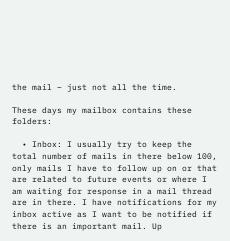the mail – just not all the time.

These days my mailbox contains these folders:

  • Inbox: I usually try to keep the total number of mails in there below 100, only mails I have to follow up on or that are related to future events or where I am waiting for response in a mail thread are in there. I have notifications for my inbox active as I want to be notified if there is an important mail. Up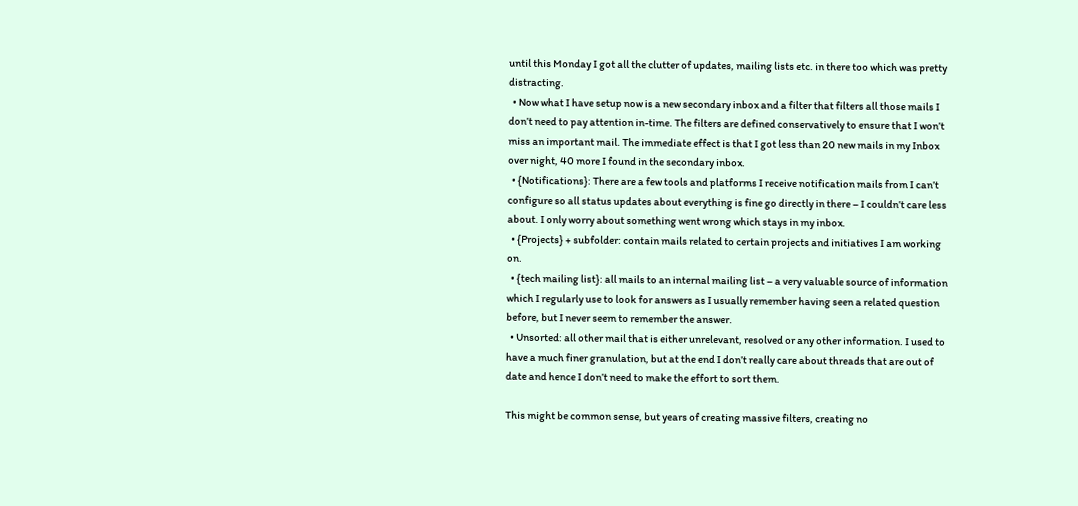until this Monday I got all the clutter of updates, mailing lists etc. in there too which was pretty distracting.
  • Now what I have setup now is a new secondary inbox and a filter that filters all those mails I don’t need to pay attention in-time. The filters are defined conservatively to ensure that I won’t miss an important mail. The immediate effect is that I got less than 20 new mails in my Inbox over night, 40 more I found in the secondary inbox.
  • {Notifications}: There are a few tools and platforms I receive notification mails from I can’t configure so all status updates about everything is fine go directly in there – I couldn’t care less about. I only worry about something went wrong which stays in my inbox.
  • {Projects} + subfolder: contain mails related to certain projects and initiatives I am working on.
  • {tech mailing list}: all mails to an internal mailing list – a very valuable source of information which I regularly use to look for answers as I usually remember having seen a related question before, but I never seem to remember the answer.
  • Unsorted: all other mail that is either unrelevant, resolved or any other information. I used to have a much finer granulation, but at the end I don’t really care about threads that are out of date and hence I don’t need to make the effort to sort them.

This might be common sense, but years of creating massive filters, creating no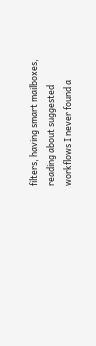filters, having smart mailboxes, reading about suggested workflows I never found a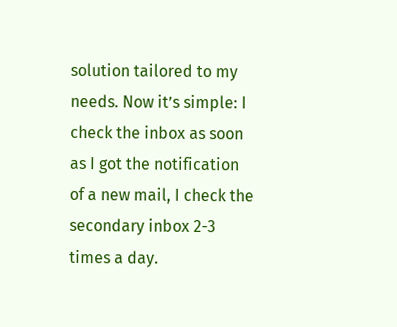solution tailored to my needs. Now it’s simple: I check the inbox as soon as I got the notification of a new mail, I check the secondary inbox 2-3 times a day.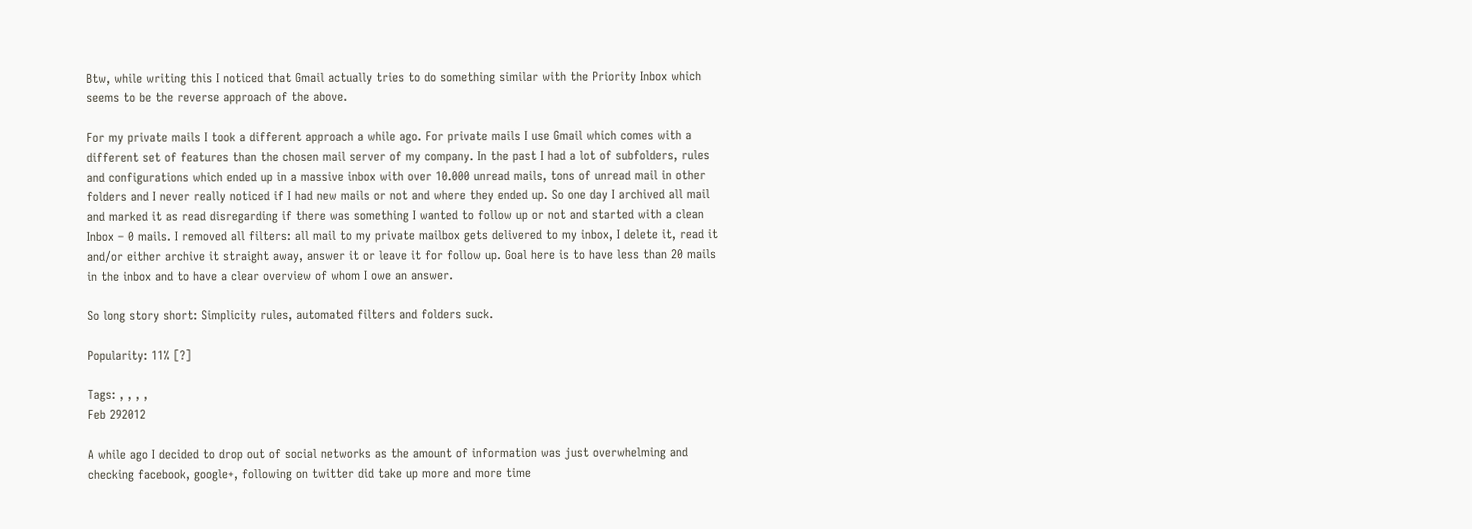Btw, while writing this I noticed that Gmail actually tries to do something similar with the Priority Inbox which seems to be the reverse approach of the above.

For my private mails I took a different approach a while ago. For private mails I use Gmail which comes with a different set of features than the chosen mail server of my company. In the past I had a lot of subfolders, rules and configurations which ended up in a massive inbox with over 10.000 unread mails, tons of unread mail in other folders and I never really noticed if I had new mails or not and where they ended up. So one day I archived all mail and marked it as read disregarding if there was something I wanted to follow up or not and started with a clean Inbox – 0 mails. I removed all filters: all mail to my private mailbox gets delivered to my inbox, I delete it, read it and/or either archive it straight away, answer it or leave it for follow up. Goal here is to have less than 20 mails in the inbox and to have a clear overview of whom I owe an answer.

So long story short: Simplicity rules, automated filters and folders suck.

Popularity: 11% [?]

Tags: , , , ,
Feb 292012

A while ago I decided to drop out of social networks as the amount of information was just overwhelming and checking facebook, google+, following on twitter did take up more and more time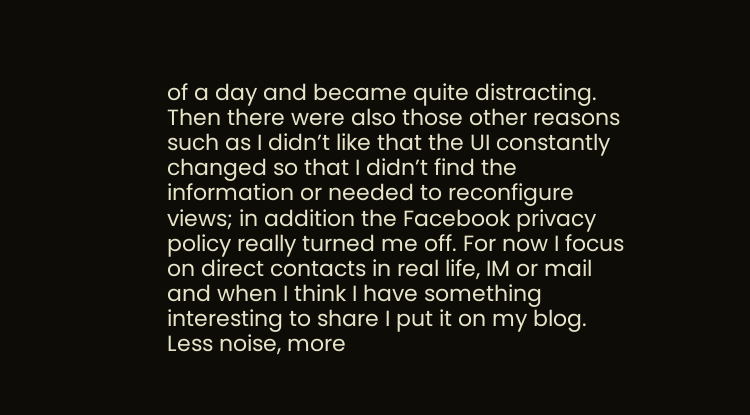of a day and became quite distracting. Then there were also those other reasons such as I didn’t like that the UI constantly changed so that I didn’t find the information or needed to reconfigure views; in addition the Facebook privacy policy really turned me off. For now I focus on direct contacts in real life, IM or mail and when I think I have something interesting to share I put it on my blog. Less noise, more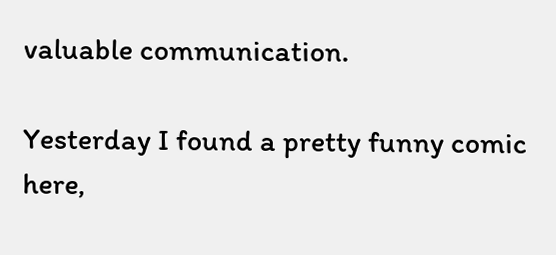valuable communication.

Yesterday I found a pretty funny comic here,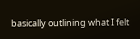basically outlining what I felt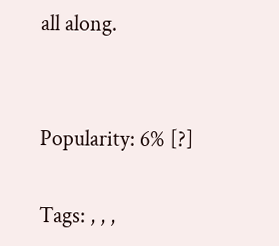all along.


Popularity: 6% [?]

Tags: , , ,